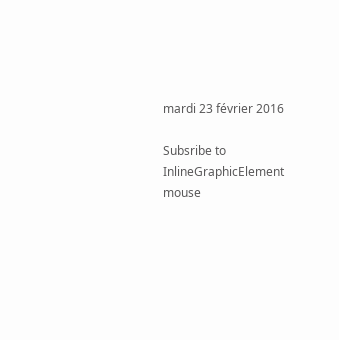mardi 23 février 2016

Subsribe to InlineGraphicElement mouse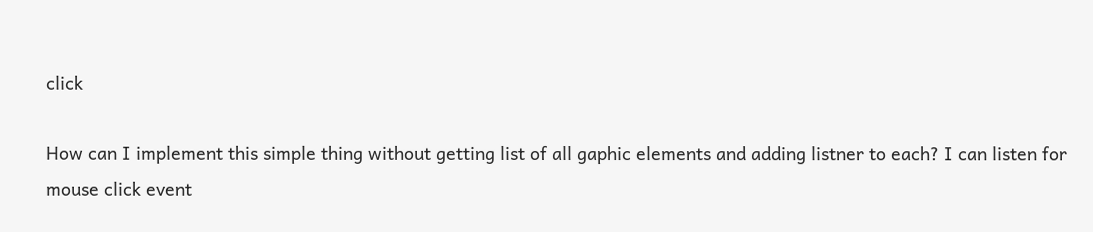click

How can I implement this simple thing without getting list of all gaphic elements and adding listner to each? I can listen for mouse click event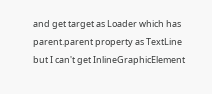and get target as Loader which has parent.parent property as TextLine but I can't get InlineGraphicElement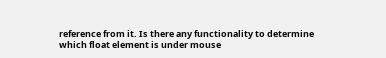reference from it. Is there any functionality to determine which float element is under mouse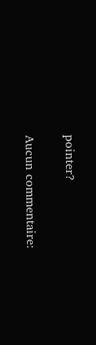pointer?

Aucun commentaire: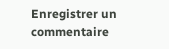Enregistrer un commentaire